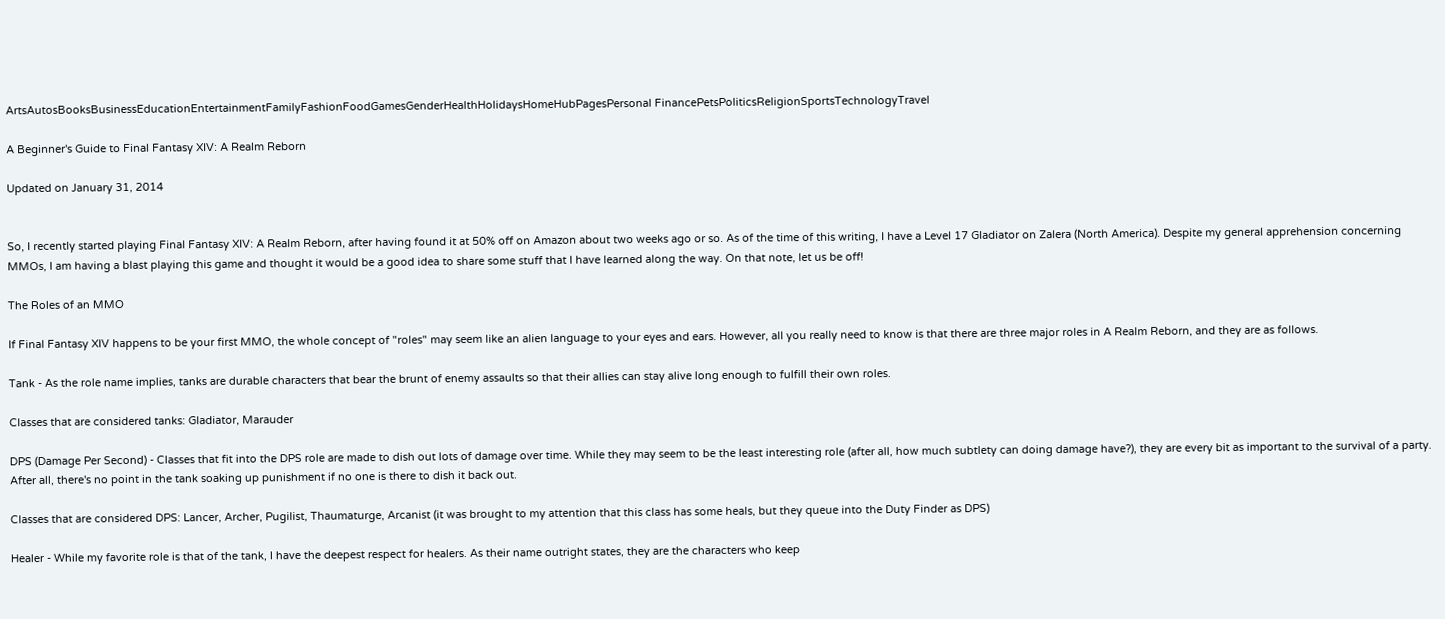ArtsAutosBooksBusinessEducationEntertainmentFamilyFashionFoodGamesGenderHealthHolidaysHomeHubPagesPersonal FinancePetsPoliticsReligionSportsTechnologyTravel

A Beginner's Guide to Final Fantasy XIV: A Realm Reborn

Updated on January 31, 2014


So, I recently started playing Final Fantasy XIV: A Realm Reborn, after having found it at 50% off on Amazon about two weeks ago or so. As of the time of this writing, I have a Level 17 Gladiator on Zalera (North America). Despite my general apprehension concerning MMOs, I am having a blast playing this game and thought it would be a good idea to share some stuff that I have learned along the way. On that note, let us be off!

The Roles of an MMO

If Final Fantasy XIV happens to be your first MMO, the whole concept of "roles" may seem like an alien language to your eyes and ears. However, all you really need to know is that there are three major roles in A Realm Reborn, and they are as follows.

Tank - As the role name implies, tanks are durable characters that bear the brunt of enemy assaults so that their allies can stay alive long enough to fulfill their own roles.

Classes that are considered tanks: Gladiator, Marauder

DPS (Damage Per Second) - Classes that fit into the DPS role are made to dish out lots of damage over time. While they may seem to be the least interesting role (after all, how much subtlety can doing damage have?), they are every bit as important to the survival of a party. After all, there's no point in the tank soaking up punishment if no one is there to dish it back out.

Classes that are considered DPS: Lancer, Archer, Pugilist, Thaumaturge, Arcanist (it was brought to my attention that this class has some heals, but they queue into the Duty Finder as DPS)

Healer - While my favorite role is that of the tank, I have the deepest respect for healers. As their name outright states, they are the characters who keep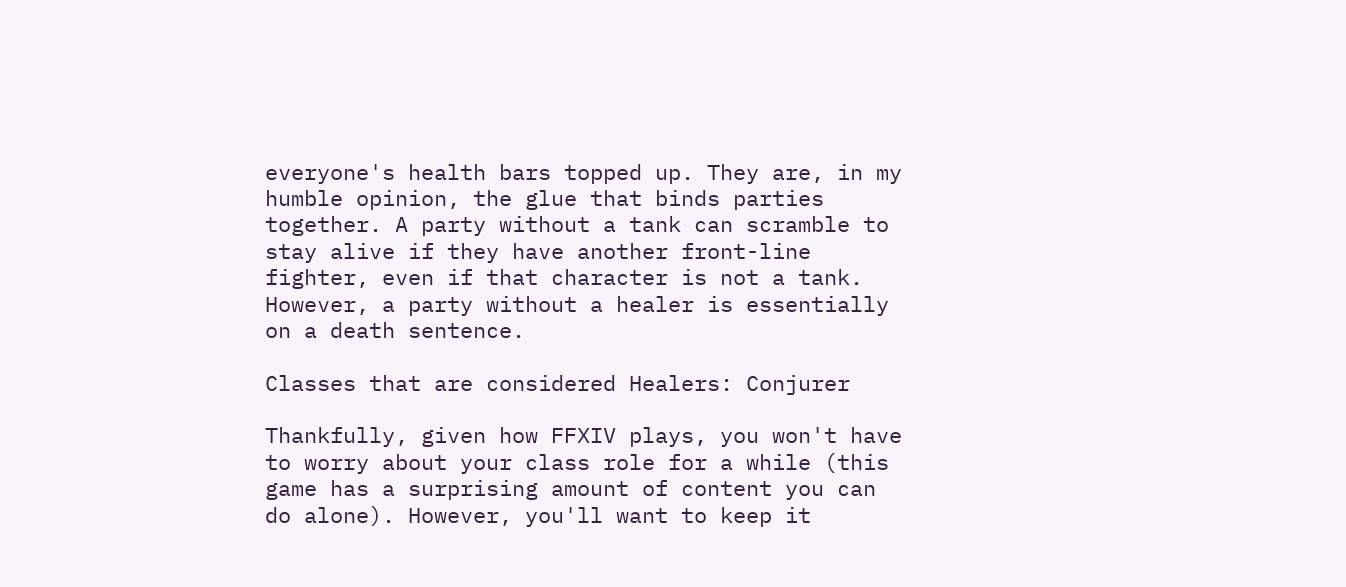everyone's health bars topped up. They are, in my humble opinion, the glue that binds parties together. A party without a tank can scramble to stay alive if they have another front-line fighter, even if that character is not a tank. However, a party without a healer is essentially on a death sentence.

Classes that are considered Healers: Conjurer

Thankfully, given how FFXIV plays, you won't have to worry about your class role for a while (this game has a surprising amount of content you can do alone). However, you'll want to keep it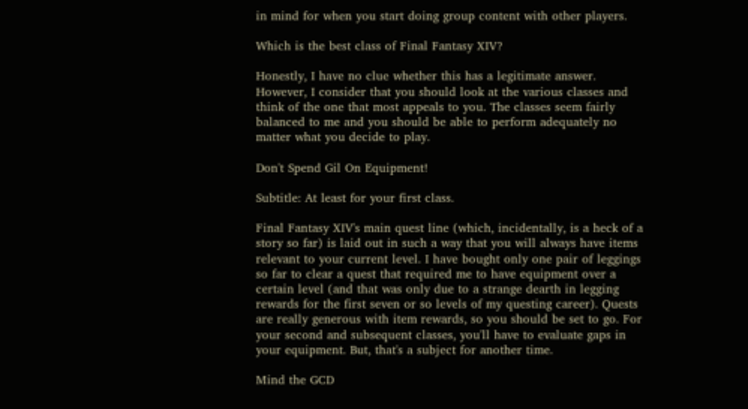in mind for when you start doing group content with other players.

Which is the best class of Final Fantasy XIV?

Honestly, I have no clue whether this has a legitimate answer. However, I consider that you should look at the various classes and think of the one that most appeals to you. The classes seem fairly balanced to me and you should be able to perform adequately no matter what you decide to play.

Don't Spend Gil On Equipment!

Subtitle: At least for your first class.

Final Fantasy XIV's main quest line (which, incidentally, is a heck of a story so far) is laid out in such a way that you will always have items relevant to your current level. I have bought only one pair of leggings so far to clear a quest that required me to have equipment over a certain level (and that was only due to a strange dearth in legging rewards for the first seven or so levels of my questing career). Quests are really generous with item rewards, so you should be set to go. For your second and subsequent classes, you'll have to evaluate gaps in your equipment. But, that's a subject for another time.

Mind the GCD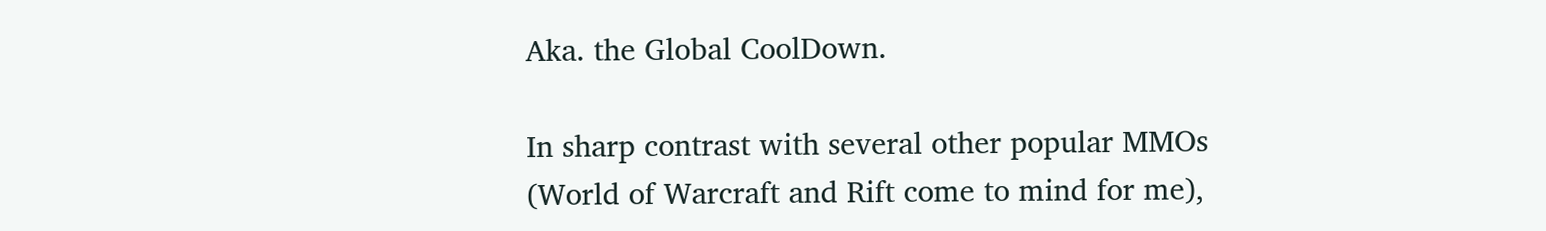Aka. the Global CoolDown.

In sharp contrast with several other popular MMOs (World of Warcraft and Rift come to mind for me),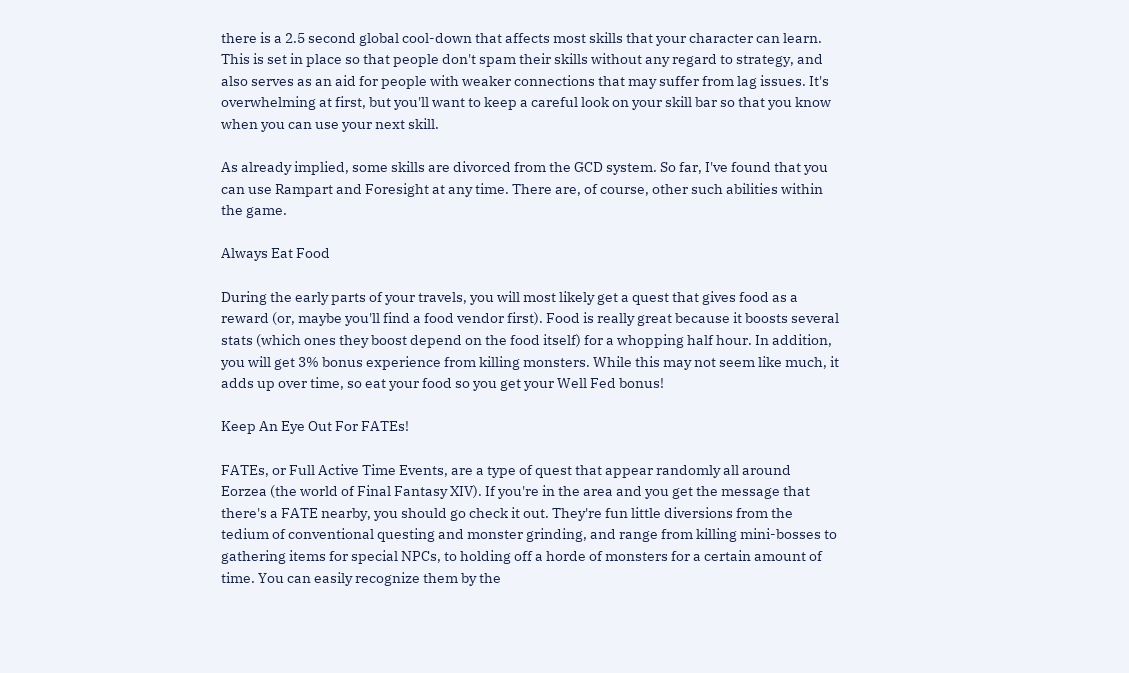there is a 2.5 second global cool-down that affects most skills that your character can learn. This is set in place so that people don't spam their skills without any regard to strategy, and also serves as an aid for people with weaker connections that may suffer from lag issues. It's overwhelming at first, but you'll want to keep a careful look on your skill bar so that you know when you can use your next skill.

As already implied, some skills are divorced from the GCD system. So far, I've found that you can use Rampart and Foresight at any time. There are, of course, other such abilities within the game.

Always Eat Food

During the early parts of your travels, you will most likely get a quest that gives food as a reward (or, maybe you'll find a food vendor first). Food is really great because it boosts several stats (which ones they boost depend on the food itself) for a whopping half hour. In addition, you will get 3% bonus experience from killing monsters. While this may not seem like much, it adds up over time, so eat your food so you get your Well Fed bonus!

Keep An Eye Out For FATEs!

FATEs, or Full Active Time Events, are a type of quest that appear randomly all around Eorzea (the world of Final Fantasy XIV). If you're in the area and you get the message that there's a FATE nearby, you should go check it out. They're fun little diversions from the tedium of conventional questing and monster grinding, and range from killing mini-bosses to gathering items for special NPCs, to holding off a horde of monsters for a certain amount of time. You can easily recognize them by the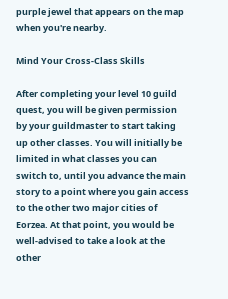purple jewel that appears on the map when you're nearby.

Mind Your Cross-Class Skills

After completing your level 10 guild quest, you will be given permission by your guildmaster to start taking up other classes. You will initially be limited in what classes you can switch to, until you advance the main story to a point where you gain access to the other two major cities of Eorzea. At that point, you would be well-advised to take a look at the other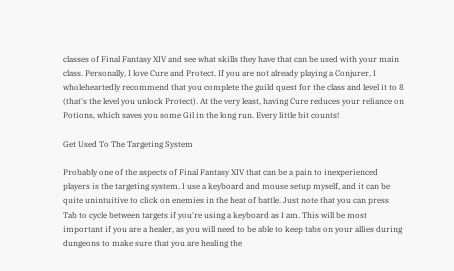classes of Final Fantasy XIV and see what skills they have that can be used with your main class. Personally, I love Cure and Protect. If you are not already playing a Conjurer, I wholeheartedly recommend that you complete the guild quest for the class and level it to 8 (that's the level you unlock Protect). At the very least, having Cure reduces your reliance on Potions, which saves you some Gil in the long run. Every little bit counts!

Get Used To The Targeting System

Probably one of the aspects of Final Fantasy XIV that can be a pain to inexperienced players is the targeting system. I use a keyboard and mouse setup myself, and it can be quite unintuitive to click on enemies in the heat of battle. Just note that you can press Tab to cycle between targets if you're using a keyboard as I am. This will be most important if you are a healer, as you will need to be able to keep tabs on your allies during dungeons to make sure that you are healing the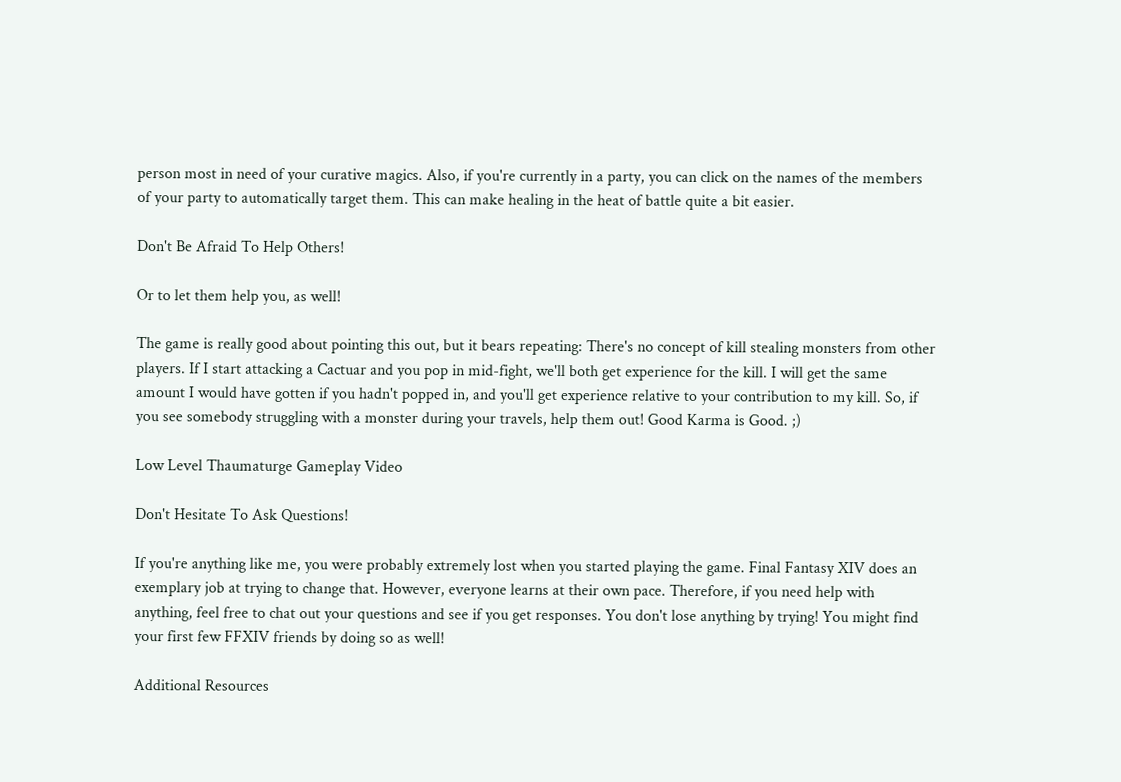person most in need of your curative magics. Also, if you're currently in a party, you can click on the names of the members of your party to automatically target them. This can make healing in the heat of battle quite a bit easier.

Don't Be Afraid To Help Others!

Or to let them help you, as well!

The game is really good about pointing this out, but it bears repeating: There's no concept of kill stealing monsters from other players. If I start attacking a Cactuar and you pop in mid-fight, we'll both get experience for the kill. I will get the same amount I would have gotten if you hadn't popped in, and you'll get experience relative to your contribution to my kill. So, if you see somebody struggling with a monster during your travels, help them out! Good Karma is Good. ;)

Low Level Thaumaturge Gameplay Video

Don't Hesitate To Ask Questions!

If you're anything like me, you were probably extremely lost when you started playing the game. Final Fantasy XIV does an exemplary job at trying to change that. However, everyone learns at their own pace. Therefore, if you need help with anything, feel free to chat out your questions and see if you get responses. You don't lose anything by trying! You might find your first few FFXIV friends by doing so as well!

Additional Resources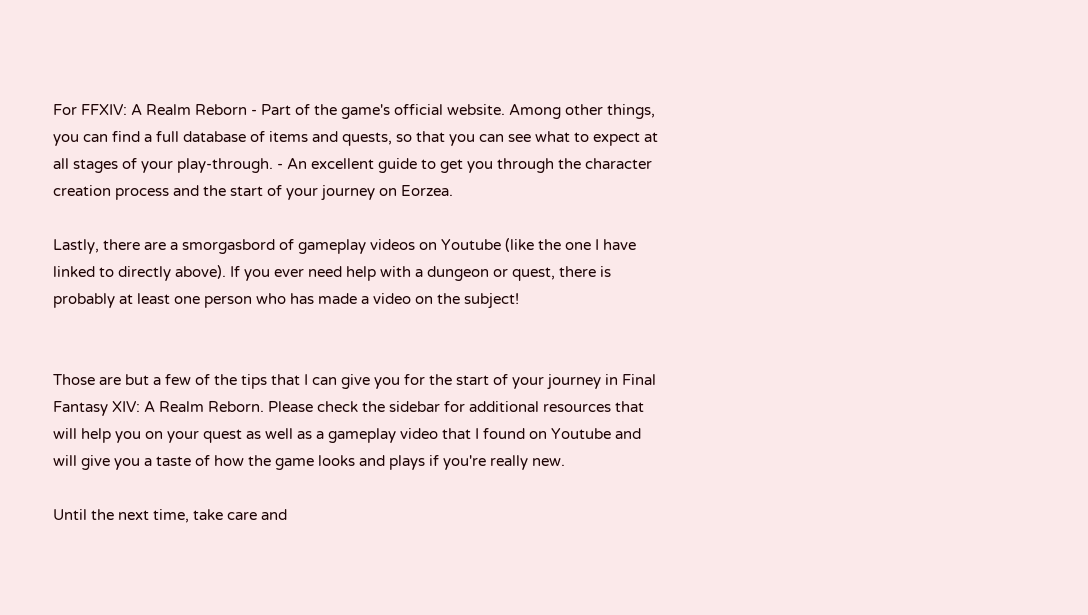For FFXIV: A Realm Reborn - Part of the game's official website. Among other things, you can find a full database of items and quests, so that you can see what to expect at all stages of your play-through. - An excellent guide to get you through the character creation process and the start of your journey on Eorzea.

Lastly, there are a smorgasbord of gameplay videos on Youtube (like the one I have linked to directly above). If you ever need help with a dungeon or quest, there is probably at least one person who has made a video on the subject!


Those are but a few of the tips that I can give you for the start of your journey in Final Fantasy XIV: A Realm Reborn. Please check the sidebar for additional resources that will help you on your quest as well as a gameplay video that I found on Youtube and will give you a taste of how the game looks and plays if you're really new.

Until the next time, take care and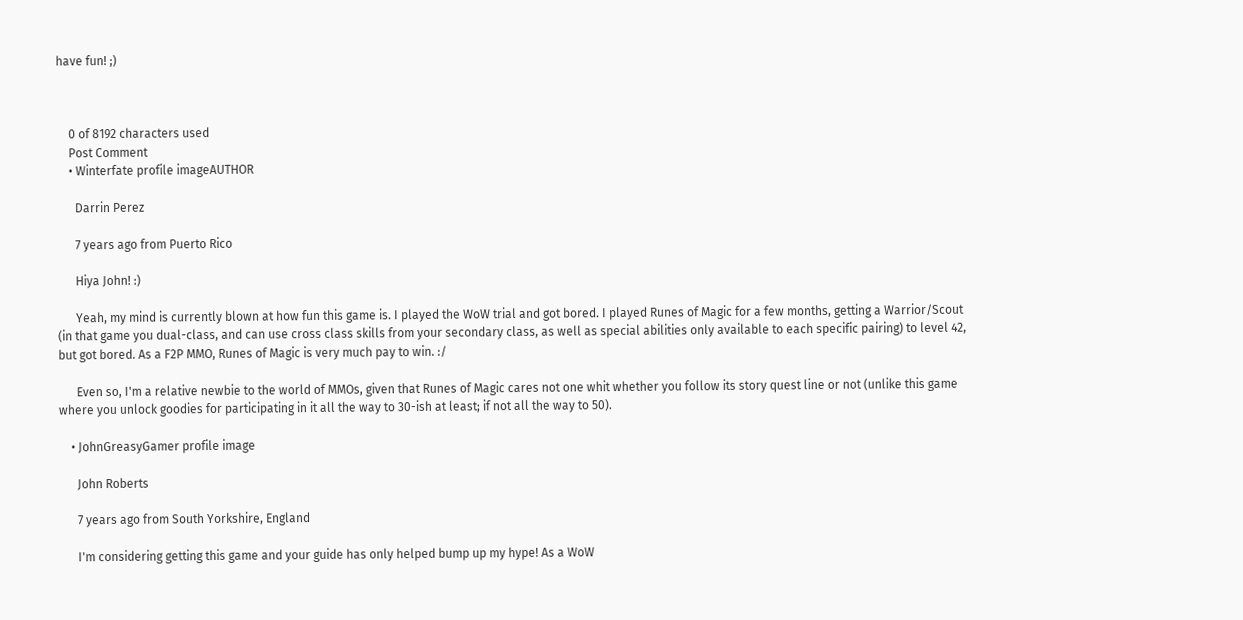have fun! ;)



    0 of 8192 characters used
    Post Comment
    • Winterfate profile imageAUTHOR

      Darrin Perez

      7 years ago from Puerto Rico

      Hiya John! :)

      Yeah, my mind is currently blown at how fun this game is. I played the WoW trial and got bored. I played Runes of Magic for a few months, getting a Warrior/Scout (in that game you dual-class, and can use cross class skills from your secondary class, as well as special abilities only available to each specific pairing) to level 42, but got bored. As a F2P MMO, Runes of Magic is very much pay to win. :/

      Even so, I'm a relative newbie to the world of MMOs, given that Runes of Magic cares not one whit whether you follow its story quest line or not (unlike this game where you unlock goodies for participating in it all the way to 30-ish at least; if not all the way to 50).

    • JohnGreasyGamer profile image

      John Roberts

      7 years ago from South Yorkshire, England

      I'm considering getting this game and your guide has only helped bump up my hype! As a WoW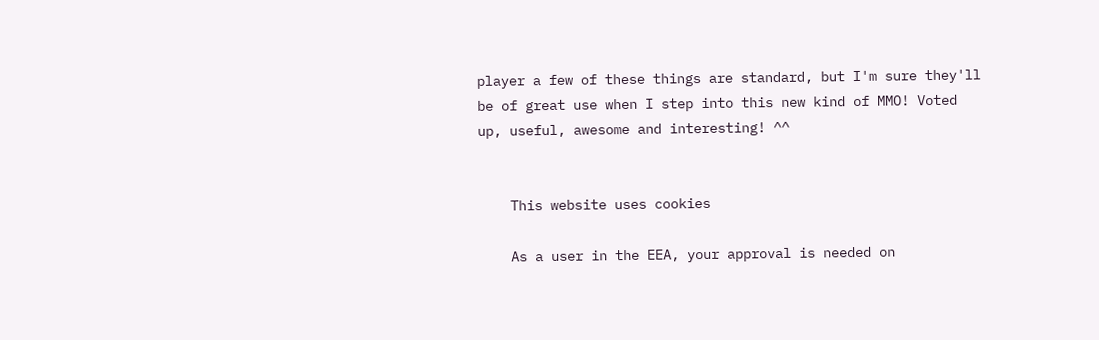player a few of these things are standard, but I'm sure they'll be of great use when I step into this new kind of MMO! Voted up, useful, awesome and interesting! ^^


    This website uses cookies

    As a user in the EEA, your approval is needed on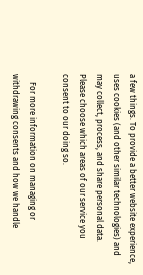a few things. To provide a better website experience, uses cookies (and other similar technologies) and may collect, process, and share personal data. Please choose which areas of our service you consent to our doing so.

    For more information on managing or withdrawing consents and how we handle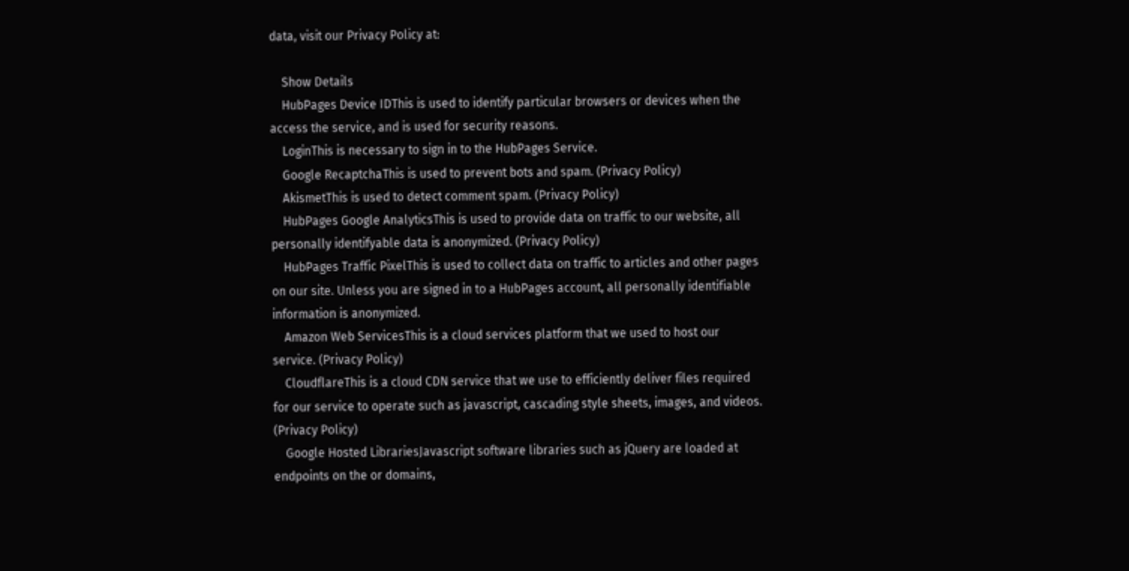data, visit our Privacy Policy at:

    Show Details
    HubPages Device IDThis is used to identify particular browsers or devices when the access the service, and is used for security reasons.
    LoginThis is necessary to sign in to the HubPages Service.
    Google RecaptchaThis is used to prevent bots and spam. (Privacy Policy)
    AkismetThis is used to detect comment spam. (Privacy Policy)
    HubPages Google AnalyticsThis is used to provide data on traffic to our website, all personally identifyable data is anonymized. (Privacy Policy)
    HubPages Traffic PixelThis is used to collect data on traffic to articles and other pages on our site. Unless you are signed in to a HubPages account, all personally identifiable information is anonymized.
    Amazon Web ServicesThis is a cloud services platform that we used to host our service. (Privacy Policy)
    CloudflareThis is a cloud CDN service that we use to efficiently deliver files required for our service to operate such as javascript, cascading style sheets, images, and videos. (Privacy Policy)
    Google Hosted LibrariesJavascript software libraries such as jQuery are loaded at endpoints on the or domains,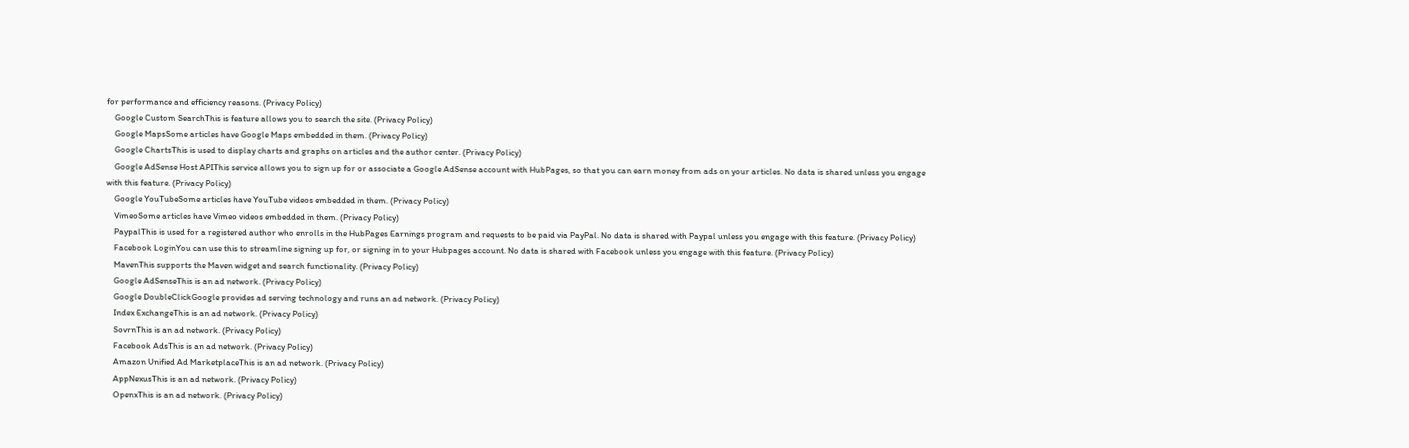for performance and efficiency reasons. (Privacy Policy)
    Google Custom SearchThis is feature allows you to search the site. (Privacy Policy)
    Google MapsSome articles have Google Maps embedded in them. (Privacy Policy)
    Google ChartsThis is used to display charts and graphs on articles and the author center. (Privacy Policy)
    Google AdSense Host APIThis service allows you to sign up for or associate a Google AdSense account with HubPages, so that you can earn money from ads on your articles. No data is shared unless you engage with this feature. (Privacy Policy)
    Google YouTubeSome articles have YouTube videos embedded in them. (Privacy Policy)
    VimeoSome articles have Vimeo videos embedded in them. (Privacy Policy)
    PaypalThis is used for a registered author who enrolls in the HubPages Earnings program and requests to be paid via PayPal. No data is shared with Paypal unless you engage with this feature. (Privacy Policy)
    Facebook LoginYou can use this to streamline signing up for, or signing in to your Hubpages account. No data is shared with Facebook unless you engage with this feature. (Privacy Policy)
    MavenThis supports the Maven widget and search functionality. (Privacy Policy)
    Google AdSenseThis is an ad network. (Privacy Policy)
    Google DoubleClickGoogle provides ad serving technology and runs an ad network. (Privacy Policy)
    Index ExchangeThis is an ad network. (Privacy Policy)
    SovrnThis is an ad network. (Privacy Policy)
    Facebook AdsThis is an ad network. (Privacy Policy)
    Amazon Unified Ad MarketplaceThis is an ad network. (Privacy Policy)
    AppNexusThis is an ad network. (Privacy Policy)
    OpenxThis is an ad network. (Privacy Policy)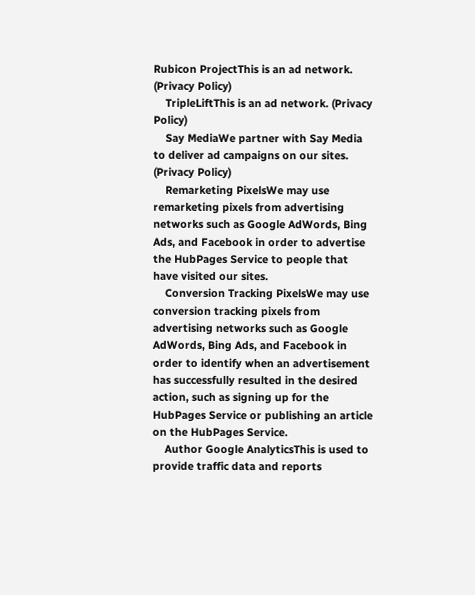Rubicon ProjectThis is an ad network. (Privacy Policy)
    TripleLiftThis is an ad network. (Privacy Policy)
    Say MediaWe partner with Say Media to deliver ad campaigns on our sites. (Privacy Policy)
    Remarketing PixelsWe may use remarketing pixels from advertising networks such as Google AdWords, Bing Ads, and Facebook in order to advertise the HubPages Service to people that have visited our sites.
    Conversion Tracking PixelsWe may use conversion tracking pixels from advertising networks such as Google AdWords, Bing Ads, and Facebook in order to identify when an advertisement has successfully resulted in the desired action, such as signing up for the HubPages Service or publishing an article on the HubPages Service.
    Author Google AnalyticsThis is used to provide traffic data and reports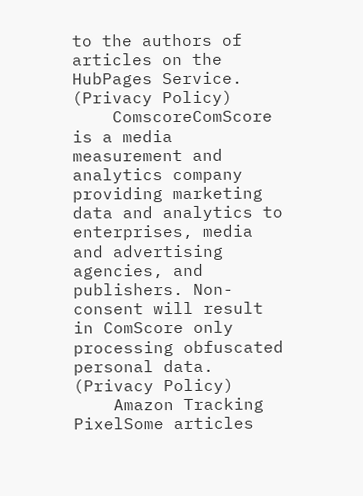to the authors of articles on the HubPages Service. (Privacy Policy)
    ComscoreComScore is a media measurement and analytics company providing marketing data and analytics to enterprises, media and advertising agencies, and publishers. Non-consent will result in ComScore only processing obfuscated personal data. (Privacy Policy)
    Amazon Tracking PixelSome articles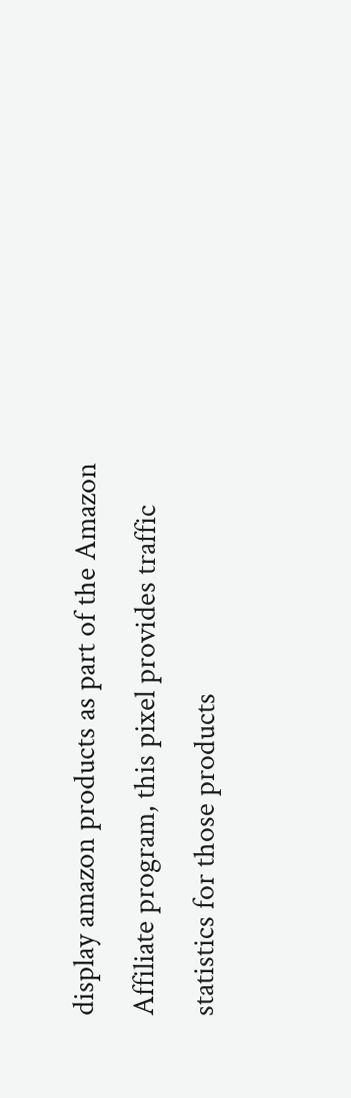display amazon products as part of the Amazon Affiliate program, this pixel provides traffic statistics for those products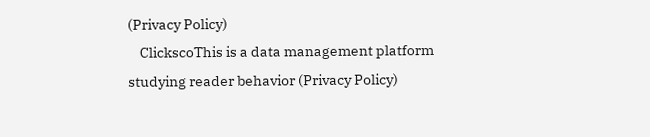(Privacy Policy)
    ClickscoThis is a data management platform studying reader behavior (Privacy Policy)